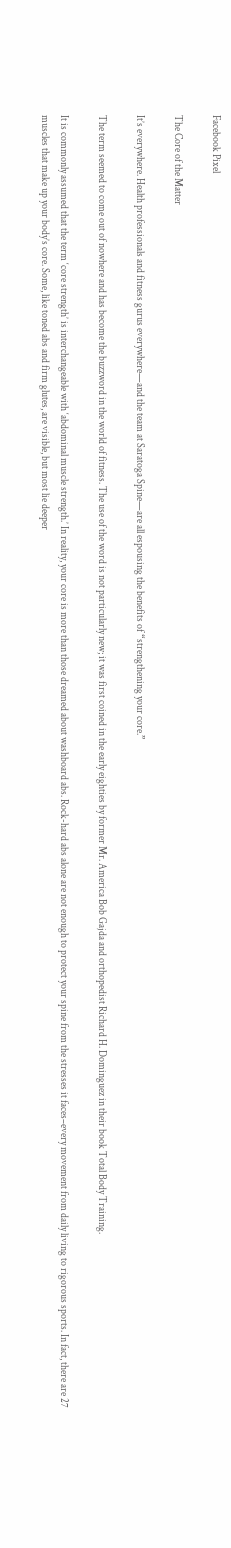Facebook Pixel

The Core of the Matter

It’s everywhere. Health professionals and fitness gurus everywhere—and the team at Saratoga Spine—are all espousing the benefits of “strengthening your core.”

The term seemed to come out of nowhere and has become the buzzword in the world of fitness. The use of the word is not particularly new; it was first coined in the early eighties by former Mr. America Bob Gajda and orthopedist Richard H. Dominguez in their book Total Body Training.

It is commonly assumed that the term ‘core strength’ is interchangeable with ‘abdominal muscle strength.’ In reality, your core is more than those dreamed about washboard abs. Rock-hard abs alone are not enough to protect your spine from the stresses it faces–every movement from daily living to rigorous sports. In fact, there are 27 muscles that make up your body’s core. Some, like toned abs and firm glutes, are visible, but most lie deeper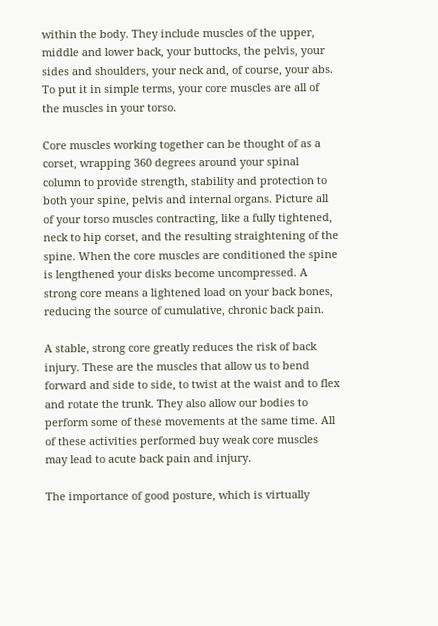within the body. They include muscles of the upper, middle and lower back, your buttocks, the pelvis, your sides and shoulders, your neck and, of course, your abs. To put it in simple terms, your core muscles are all of the muscles in your torso.

Core muscles working together can be thought of as a corset, wrapping 360 degrees around your spinal column to provide strength, stability and protection to both your spine, pelvis and internal organs. Picture all of your torso muscles contracting, like a fully tightened, neck to hip corset, and the resulting straightening of the spine. When the core muscles are conditioned the spine is lengthened your disks become uncompressed. A strong core means a lightened load on your back bones, reducing the source of cumulative, chronic back pain.

A stable, strong core greatly reduces the risk of back injury. These are the muscles that allow us to bend forward and side to side, to twist at the waist and to flex and rotate the trunk. They also allow our bodies to perform some of these movements at the same time. All of these activities performed buy weak core muscles may lead to acute back pain and injury.

The importance of good posture, which is virtually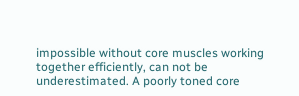impossible without core muscles working together efficiently, can not be underestimated. A poorly toned core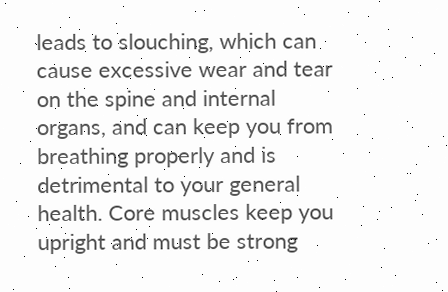leads to slouching, which can cause excessive wear and tear on the spine and internal organs, and can keep you from breathing properly and is detrimental to your general health. Core muscles keep you upright and must be strong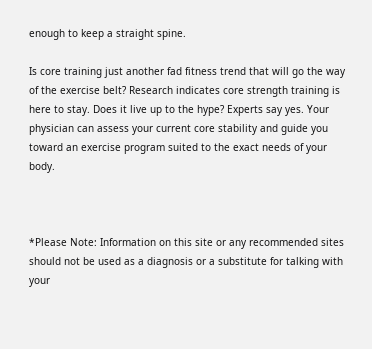enough to keep a straight spine.

Is core training just another fad fitness trend that will go the way of the exercise belt? Research indicates core strength training is here to stay. Does it live up to the hype? Experts say yes. Your physician can assess your current core stability and guide you toward an exercise program suited to the exact needs of your body.



*Please Note: Information on this site or any recommended sites should not be used as a diagnosis or a substitute for talking with your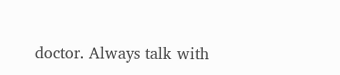doctor. Always talk with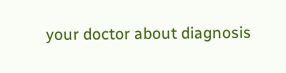your doctor about diagnosis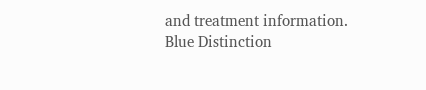and treatment information.
Blue Distinction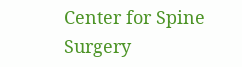Center for Spine Surgery